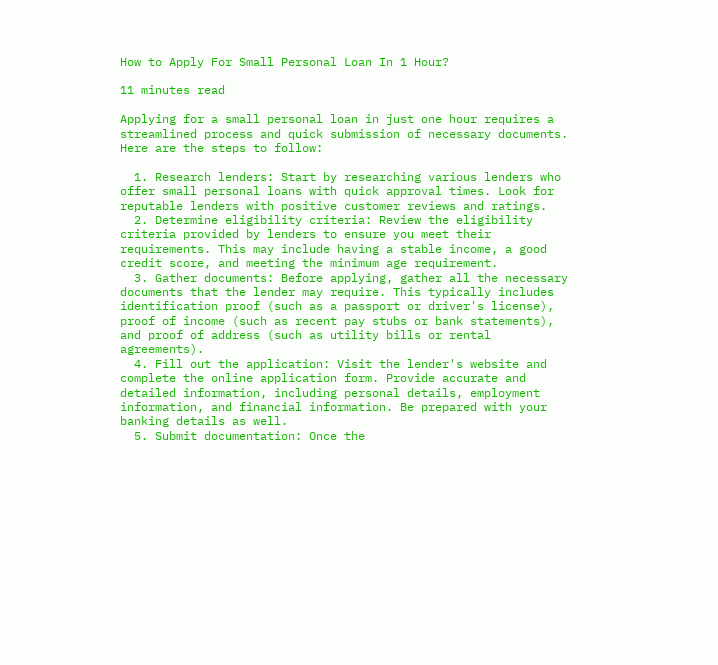How to Apply For Small Personal Loan In 1 Hour?

11 minutes read

Applying for a small personal loan in just one hour requires a streamlined process and quick submission of necessary documents. Here are the steps to follow:

  1. Research lenders: Start by researching various lenders who offer small personal loans with quick approval times. Look for reputable lenders with positive customer reviews and ratings.
  2. Determine eligibility criteria: Review the eligibility criteria provided by lenders to ensure you meet their requirements. This may include having a stable income, a good credit score, and meeting the minimum age requirement.
  3. Gather documents: Before applying, gather all the necessary documents that the lender may require. This typically includes identification proof (such as a passport or driver's license), proof of income (such as recent pay stubs or bank statements), and proof of address (such as utility bills or rental agreements).
  4. Fill out the application: Visit the lender's website and complete the online application form. Provide accurate and detailed information, including personal details, employment information, and financial information. Be prepared with your banking details as well.
  5. Submit documentation: Once the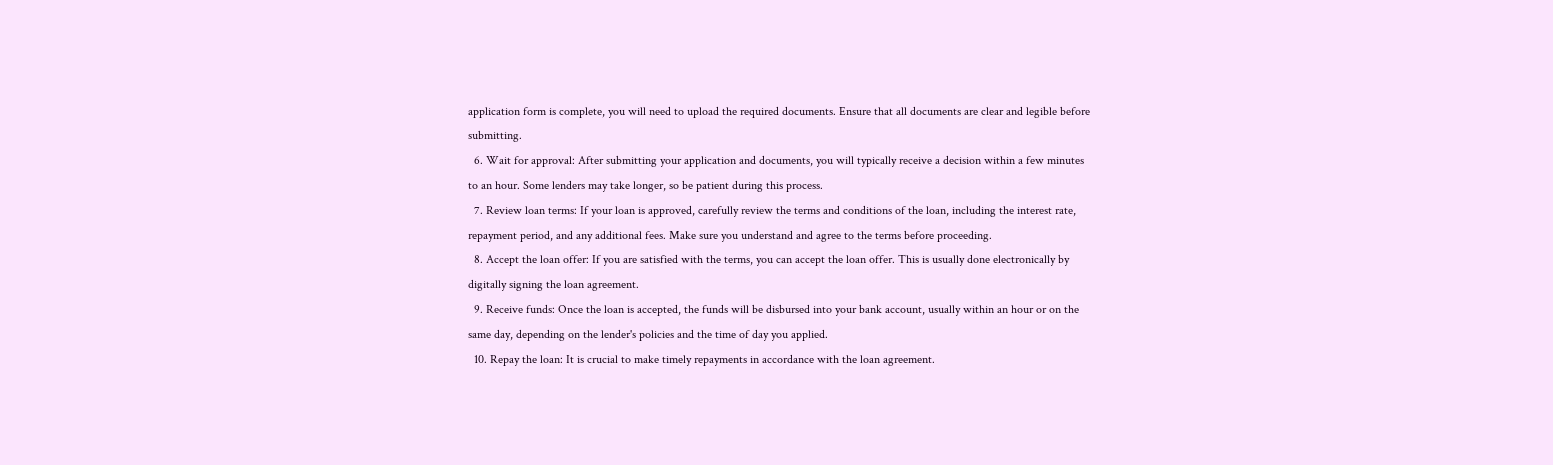application form is complete, you will need to upload the required documents. Ensure that all documents are clear and legible before submitting.
  6. Wait for approval: After submitting your application and documents, you will typically receive a decision within a few minutes to an hour. Some lenders may take longer, so be patient during this process.
  7. Review loan terms: If your loan is approved, carefully review the terms and conditions of the loan, including the interest rate, repayment period, and any additional fees. Make sure you understand and agree to the terms before proceeding.
  8. Accept the loan offer: If you are satisfied with the terms, you can accept the loan offer. This is usually done electronically by digitally signing the loan agreement.
  9. Receive funds: Once the loan is accepted, the funds will be disbursed into your bank account, usually within an hour or on the same day, depending on the lender's policies and the time of day you applied.
  10. Repay the loan: It is crucial to make timely repayments in accordance with the loan agreement.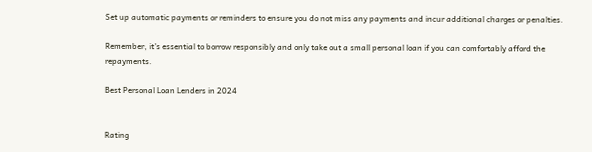Set up automatic payments or reminders to ensure you do not miss any payments and incur additional charges or penalties.

Remember, it's essential to borrow responsibly and only take out a small personal loan if you can comfortably afford the repayments.

Best Personal Loan Lenders in 2024


Rating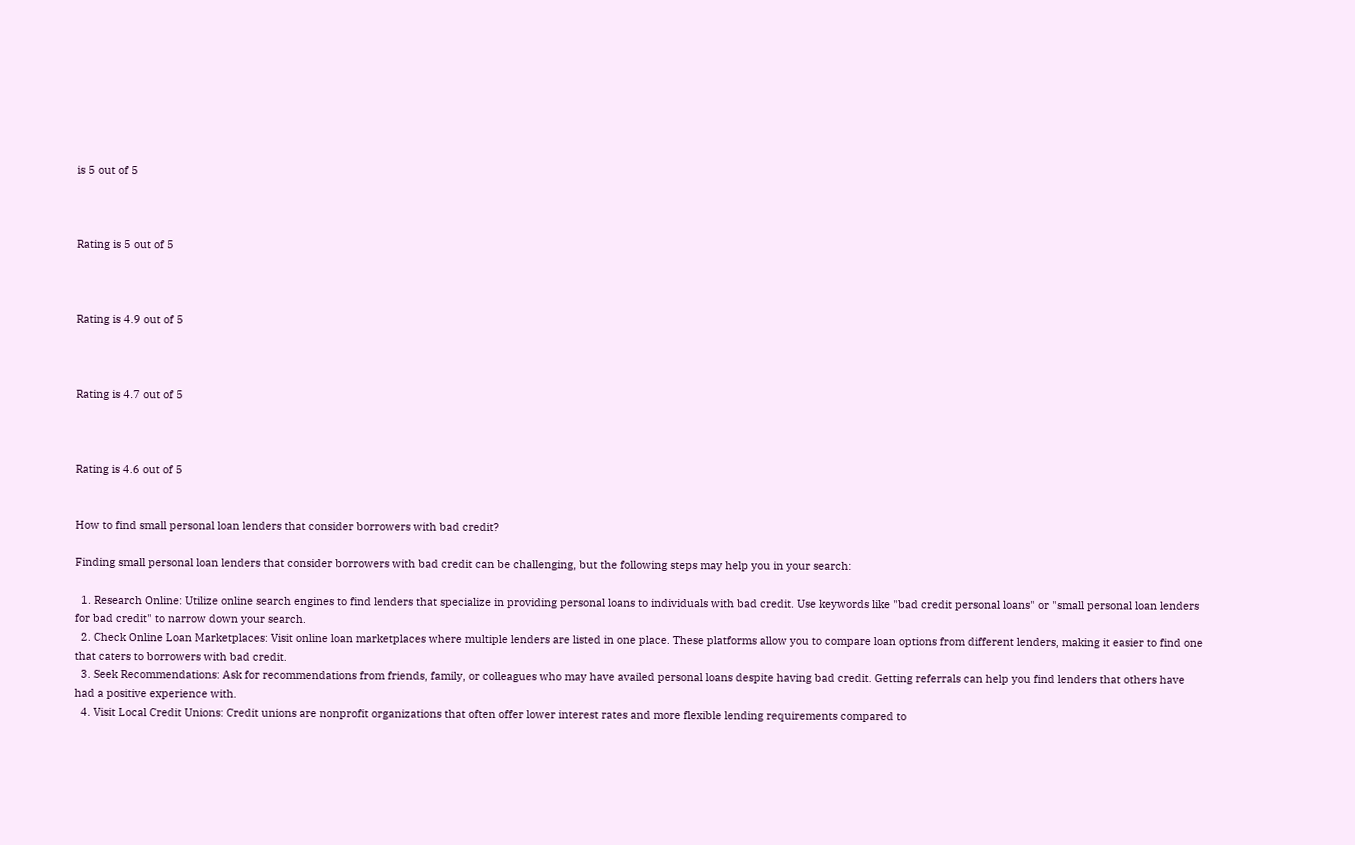is 5 out of 5



Rating is 5 out of 5



Rating is 4.9 out of 5



Rating is 4.7 out of 5



Rating is 4.6 out of 5


How to find small personal loan lenders that consider borrowers with bad credit?

Finding small personal loan lenders that consider borrowers with bad credit can be challenging, but the following steps may help you in your search:

  1. Research Online: Utilize online search engines to find lenders that specialize in providing personal loans to individuals with bad credit. Use keywords like "bad credit personal loans" or "small personal loan lenders for bad credit" to narrow down your search.
  2. Check Online Loan Marketplaces: Visit online loan marketplaces where multiple lenders are listed in one place. These platforms allow you to compare loan options from different lenders, making it easier to find one that caters to borrowers with bad credit.
  3. Seek Recommendations: Ask for recommendations from friends, family, or colleagues who may have availed personal loans despite having bad credit. Getting referrals can help you find lenders that others have had a positive experience with.
  4. Visit Local Credit Unions: Credit unions are nonprofit organizations that often offer lower interest rates and more flexible lending requirements compared to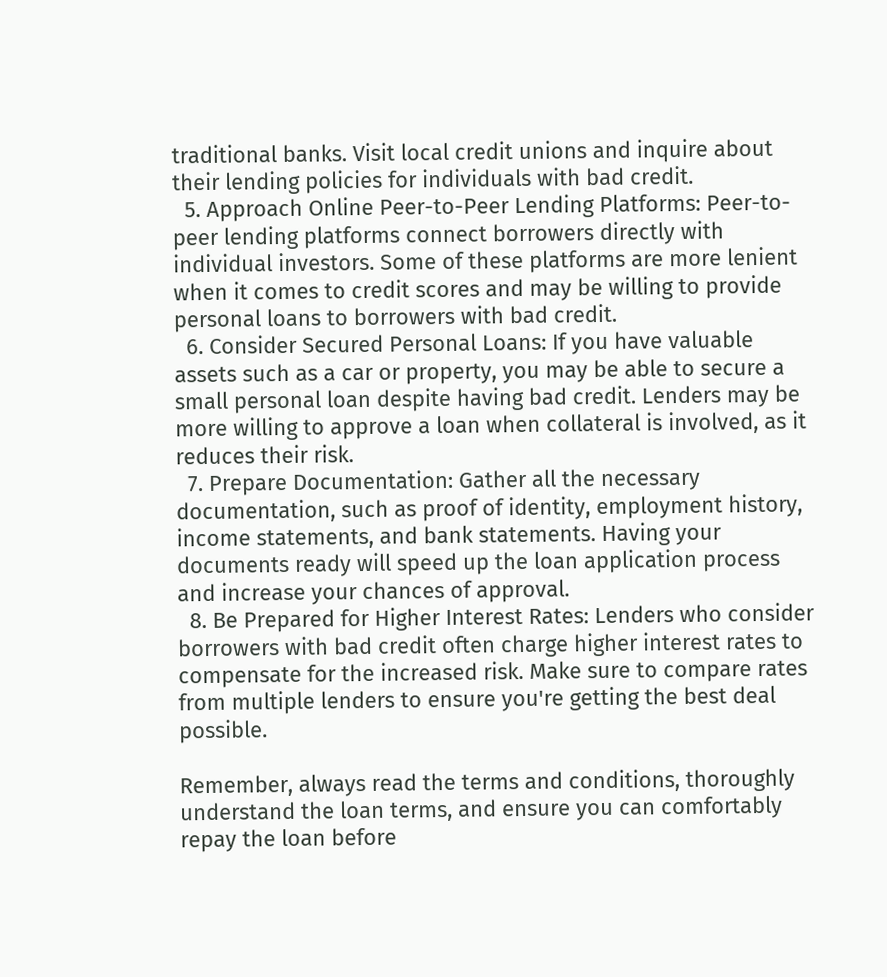traditional banks. Visit local credit unions and inquire about their lending policies for individuals with bad credit.
  5. Approach Online Peer-to-Peer Lending Platforms: Peer-to-peer lending platforms connect borrowers directly with individual investors. Some of these platforms are more lenient when it comes to credit scores and may be willing to provide personal loans to borrowers with bad credit.
  6. Consider Secured Personal Loans: If you have valuable assets such as a car or property, you may be able to secure a small personal loan despite having bad credit. Lenders may be more willing to approve a loan when collateral is involved, as it reduces their risk.
  7. Prepare Documentation: Gather all the necessary documentation, such as proof of identity, employment history, income statements, and bank statements. Having your documents ready will speed up the loan application process and increase your chances of approval.
  8. Be Prepared for Higher Interest Rates: Lenders who consider borrowers with bad credit often charge higher interest rates to compensate for the increased risk. Make sure to compare rates from multiple lenders to ensure you're getting the best deal possible.

Remember, always read the terms and conditions, thoroughly understand the loan terms, and ensure you can comfortably repay the loan before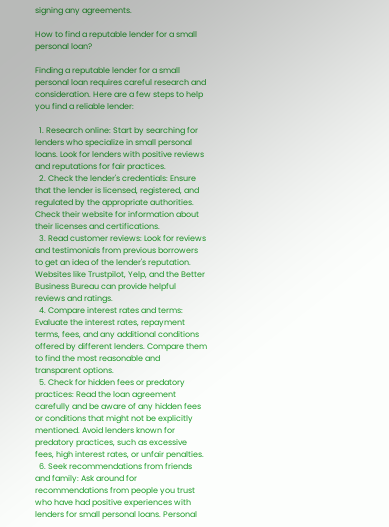signing any agreements.

How to find a reputable lender for a small personal loan?

Finding a reputable lender for a small personal loan requires careful research and consideration. Here are a few steps to help you find a reliable lender:

  1. Research online: Start by searching for lenders who specialize in small personal loans. Look for lenders with positive reviews and reputations for fair practices.
  2. Check the lender's credentials: Ensure that the lender is licensed, registered, and regulated by the appropriate authorities. Check their website for information about their licenses and certifications.
  3. Read customer reviews: Look for reviews and testimonials from previous borrowers to get an idea of the lender's reputation. Websites like Trustpilot, Yelp, and the Better Business Bureau can provide helpful reviews and ratings.
  4. Compare interest rates and terms: Evaluate the interest rates, repayment terms, fees, and any additional conditions offered by different lenders. Compare them to find the most reasonable and transparent options.
  5. Check for hidden fees or predatory practices: Read the loan agreement carefully and be aware of any hidden fees or conditions that might not be explicitly mentioned. Avoid lenders known for predatory practices, such as excessive fees, high interest rates, or unfair penalties.
  6. Seek recommendations from friends and family: Ask around for recommendations from people you trust who have had positive experiences with lenders for small personal loans. Personal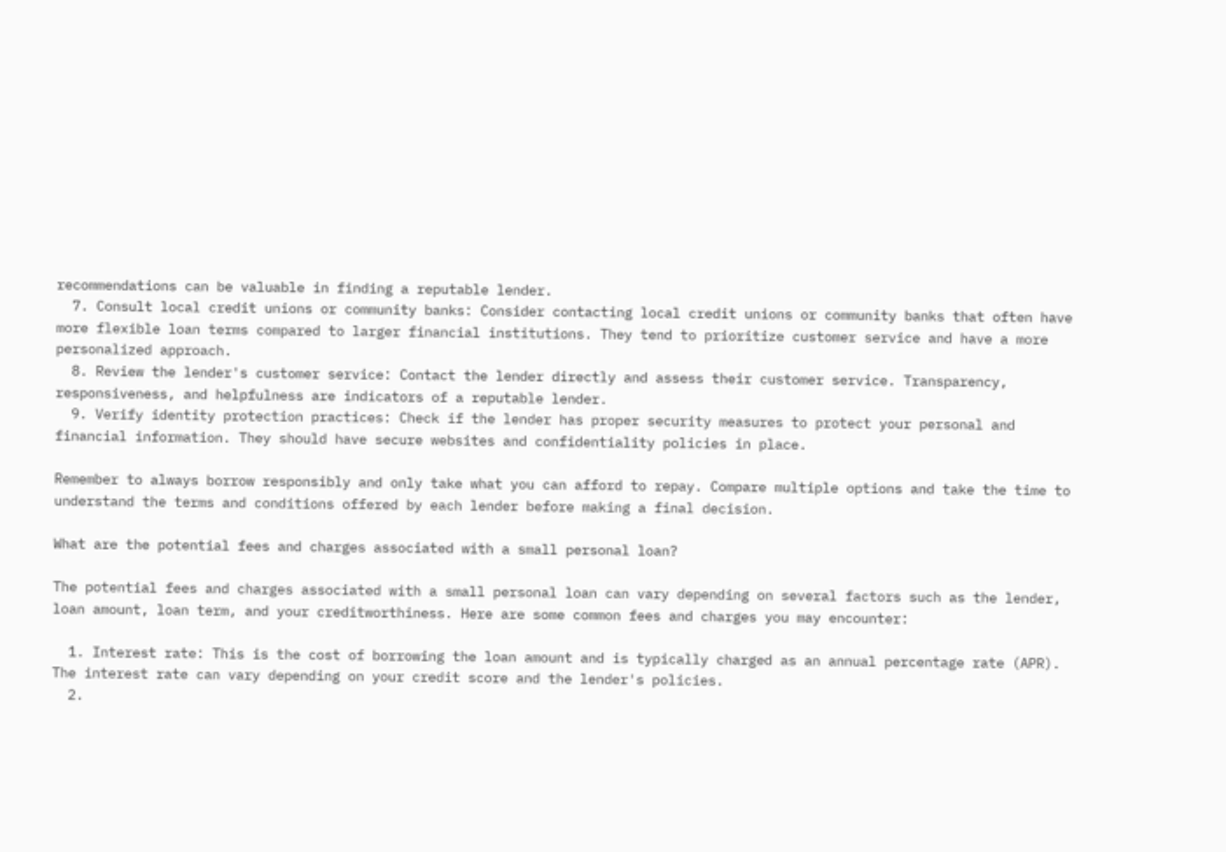recommendations can be valuable in finding a reputable lender.
  7. Consult local credit unions or community banks: Consider contacting local credit unions or community banks that often have more flexible loan terms compared to larger financial institutions. They tend to prioritize customer service and have a more personalized approach.
  8. Review the lender's customer service: Contact the lender directly and assess their customer service. Transparency, responsiveness, and helpfulness are indicators of a reputable lender.
  9. Verify identity protection practices: Check if the lender has proper security measures to protect your personal and financial information. They should have secure websites and confidentiality policies in place.

Remember to always borrow responsibly and only take what you can afford to repay. Compare multiple options and take the time to understand the terms and conditions offered by each lender before making a final decision.

What are the potential fees and charges associated with a small personal loan?

The potential fees and charges associated with a small personal loan can vary depending on several factors such as the lender, loan amount, loan term, and your creditworthiness. Here are some common fees and charges you may encounter:

  1. Interest rate: This is the cost of borrowing the loan amount and is typically charged as an annual percentage rate (APR). The interest rate can vary depending on your credit score and the lender's policies.
  2.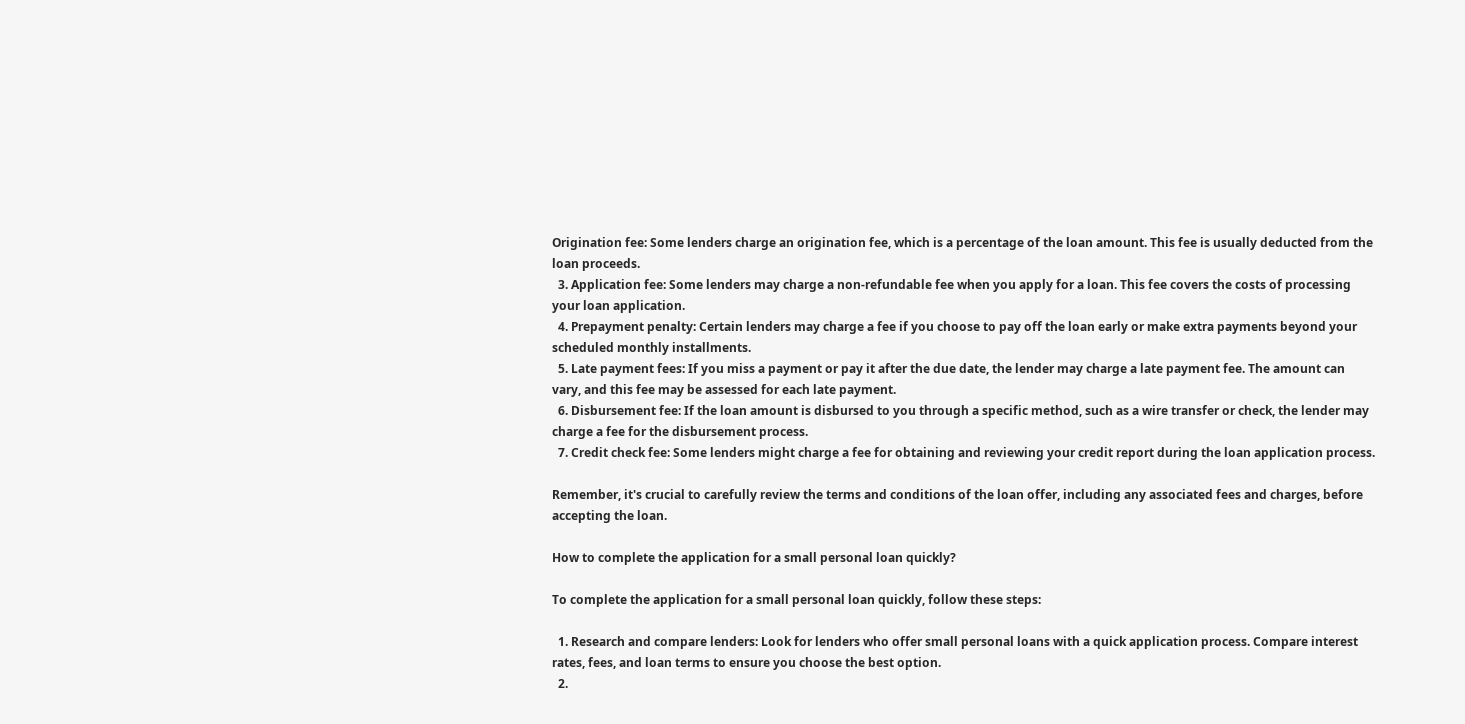Origination fee: Some lenders charge an origination fee, which is a percentage of the loan amount. This fee is usually deducted from the loan proceeds.
  3. Application fee: Some lenders may charge a non-refundable fee when you apply for a loan. This fee covers the costs of processing your loan application.
  4. Prepayment penalty: Certain lenders may charge a fee if you choose to pay off the loan early or make extra payments beyond your scheduled monthly installments.
  5. Late payment fees: If you miss a payment or pay it after the due date, the lender may charge a late payment fee. The amount can vary, and this fee may be assessed for each late payment.
  6. Disbursement fee: If the loan amount is disbursed to you through a specific method, such as a wire transfer or check, the lender may charge a fee for the disbursement process.
  7. Credit check fee: Some lenders might charge a fee for obtaining and reviewing your credit report during the loan application process.

Remember, it's crucial to carefully review the terms and conditions of the loan offer, including any associated fees and charges, before accepting the loan.

How to complete the application for a small personal loan quickly?

To complete the application for a small personal loan quickly, follow these steps:

  1. Research and compare lenders: Look for lenders who offer small personal loans with a quick application process. Compare interest rates, fees, and loan terms to ensure you choose the best option.
  2.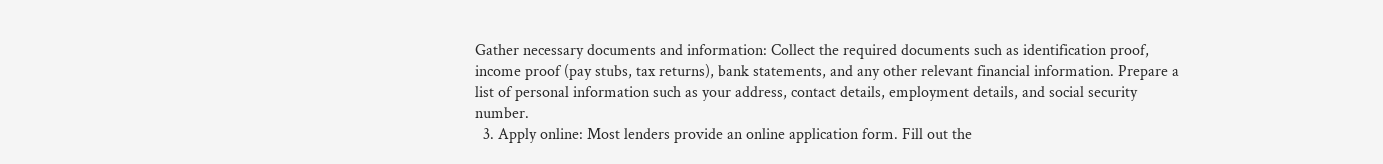Gather necessary documents and information: Collect the required documents such as identification proof, income proof (pay stubs, tax returns), bank statements, and any other relevant financial information. Prepare a list of personal information such as your address, contact details, employment details, and social security number.
  3. Apply online: Most lenders provide an online application form. Fill out the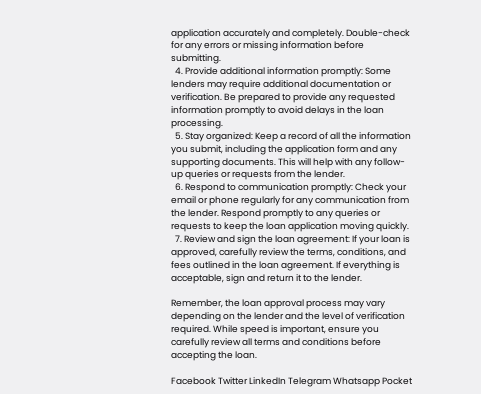application accurately and completely. Double-check for any errors or missing information before submitting.
  4. Provide additional information promptly: Some lenders may require additional documentation or verification. Be prepared to provide any requested information promptly to avoid delays in the loan processing.
  5. Stay organized: Keep a record of all the information you submit, including the application form and any supporting documents. This will help with any follow-up queries or requests from the lender.
  6. Respond to communication promptly: Check your email or phone regularly for any communication from the lender. Respond promptly to any queries or requests to keep the loan application moving quickly.
  7. Review and sign the loan agreement: If your loan is approved, carefully review the terms, conditions, and fees outlined in the loan agreement. If everything is acceptable, sign and return it to the lender.

Remember, the loan approval process may vary depending on the lender and the level of verification required. While speed is important, ensure you carefully review all terms and conditions before accepting the loan.

Facebook Twitter LinkedIn Telegram Whatsapp Pocket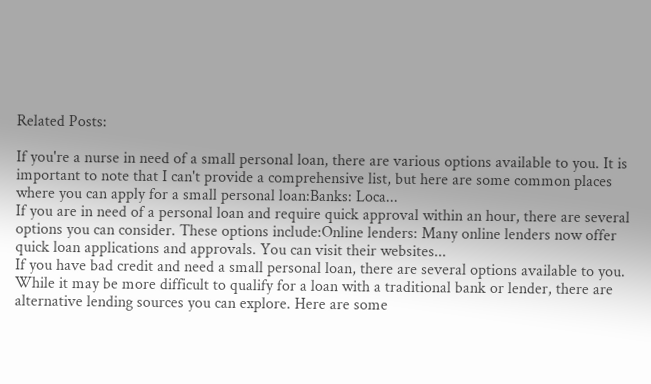Related Posts:

If you're a nurse in need of a small personal loan, there are various options available to you. It is important to note that I can't provide a comprehensive list, but here are some common places where you can apply for a small personal loan:Banks: Loca...
If you are in need of a personal loan and require quick approval within an hour, there are several options you can consider. These options include:Online lenders: Many online lenders now offer quick loan applications and approvals. You can visit their websites...
If you have bad credit and need a small personal loan, there are several options available to you. While it may be more difficult to qualify for a loan with a traditional bank or lender, there are alternative lending sources you can explore. Here are some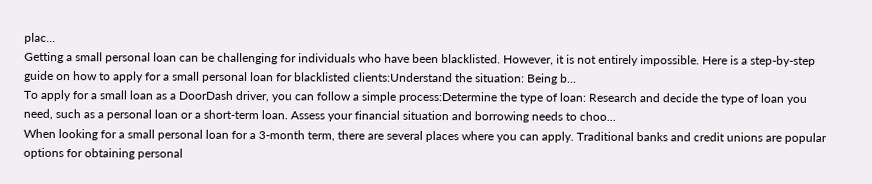plac...
Getting a small personal loan can be challenging for individuals who have been blacklisted. However, it is not entirely impossible. Here is a step-by-step guide on how to apply for a small personal loan for blacklisted clients:Understand the situation: Being b...
To apply for a small loan as a DoorDash driver, you can follow a simple process:Determine the type of loan: Research and decide the type of loan you need, such as a personal loan or a short-term loan. Assess your financial situation and borrowing needs to choo...
When looking for a small personal loan for a 3-month term, there are several places where you can apply. Traditional banks and credit unions are popular options for obtaining personal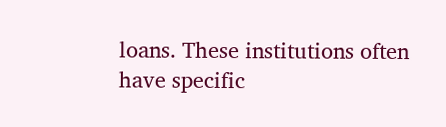loans. These institutions often have specific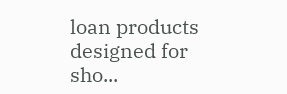loan products designed for sho...